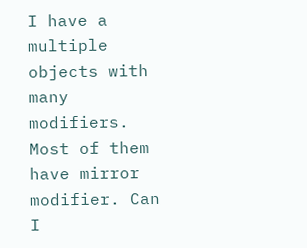I have a multiple objects with many modifiers. Most of them have mirror modifier. Can I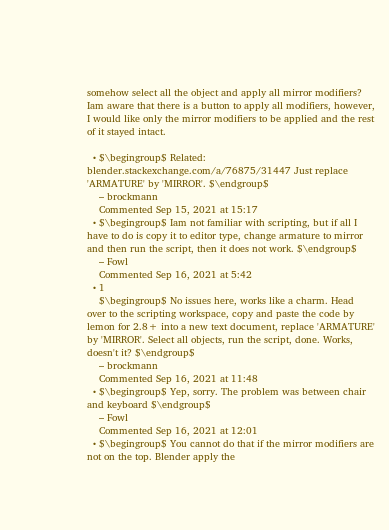somehow select all the object and apply all mirror modifiers? Iam aware that there is a button to apply all modifiers, however, I would like only the mirror modifiers to be applied and the rest of it stayed intact.

  • $\begingroup$ Related: blender.stackexchange.com/a/76875/31447 Just replace 'ARMATURE' by 'MIRROR'. $\endgroup$
    – brockmann
    Commented Sep 15, 2021 at 15:17
  • $\begingroup$ Iam not familiar with scripting, but if all I have to do is copy it to editor type, change armature to mirror and then run the script, then it does not work. $\endgroup$
    – Fowl
    Commented Sep 16, 2021 at 5:42
  • 1
    $\begingroup$ No issues here, works like a charm. Head over to the scripting workspace, copy and paste the code by lemon for 2.8+ into a new text document, replace 'ARMATURE' by 'MIRROR'. Select all objects, run the script, done. Works, doesn't it? $\endgroup$
    – brockmann
    Commented Sep 16, 2021 at 11:48
  • $\begingroup$ Yep, sorry. The problem was between chair and keyboard $\endgroup$
    – Fowl
    Commented Sep 16, 2021 at 12:01
  • $\begingroup$ You cannot do that if the mirror modifiers are not on the top. Blender apply the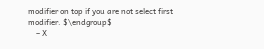modifier on top if you are not select first modifier. $\endgroup$
    – X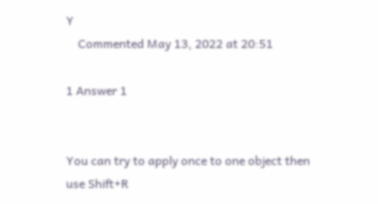Y
    Commented May 13, 2022 at 20:51

1 Answer 1


You can try to apply once to one object then use Shift+R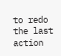to redo the last action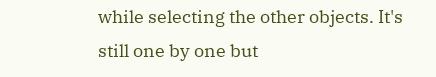while selecting the other objects. It's still one by one but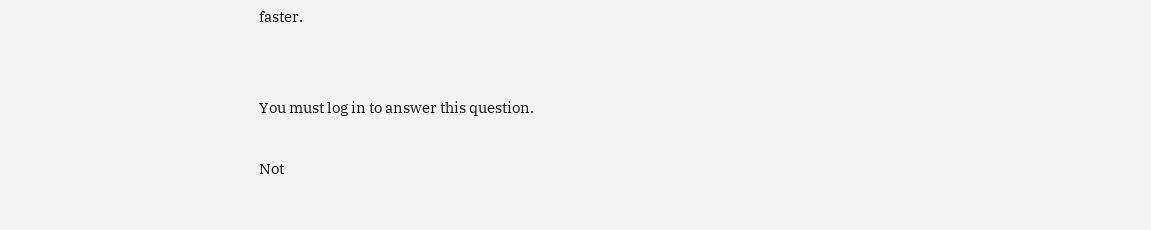faster.


You must log in to answer this question.

Not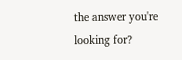the answer you're looking for?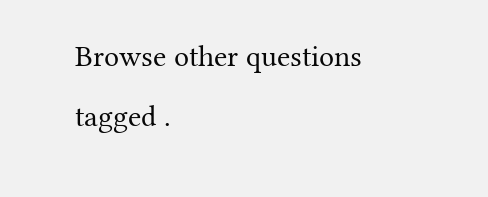Browse other questions tagged .